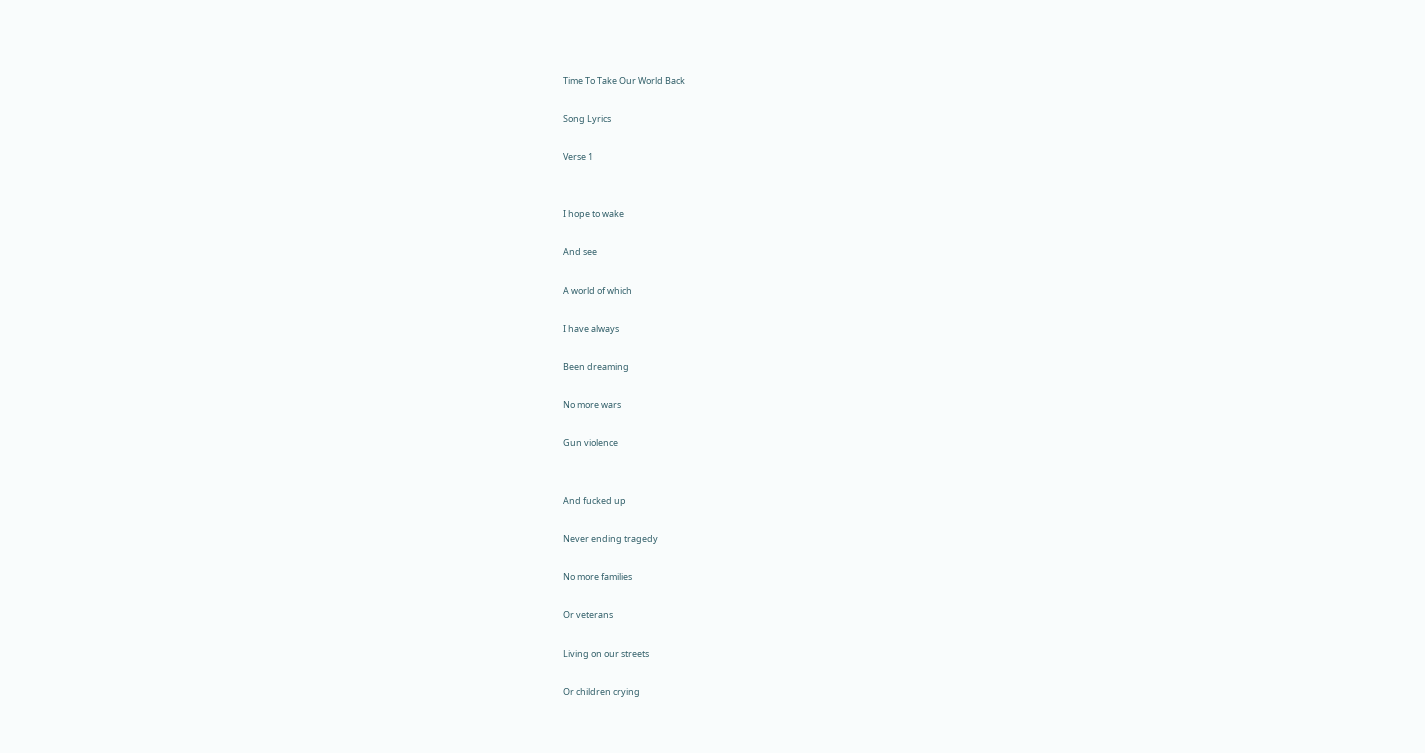Time To Take Our World Back

Song Lyrics

Verse 1


I hope to wake

And see

A world of which

I have always

Been dreaming

No more wars

Gun violence


And fucked up

Never ending tragedy

No more families

Or veterans

Living on our streets

Or children crying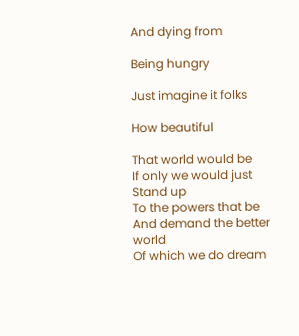And dying from

Being hungry

Just imagine it folks

How beautiful

That world would be
If only we would just
Stand up
To the powers that be
And demand the better world
Of which we do dream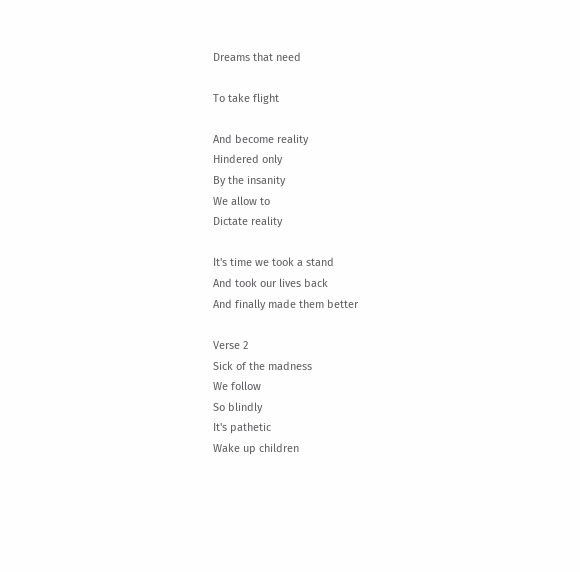Dreams that need

To take flight

And become reality
Hindered only
By the insanity
We allow to
Dictate reality

It's time we took a stand
And took our lives back
And finally made them better

Verse 2
Sick of the madness
We follow
So blindly
It's pathetic
Wake up children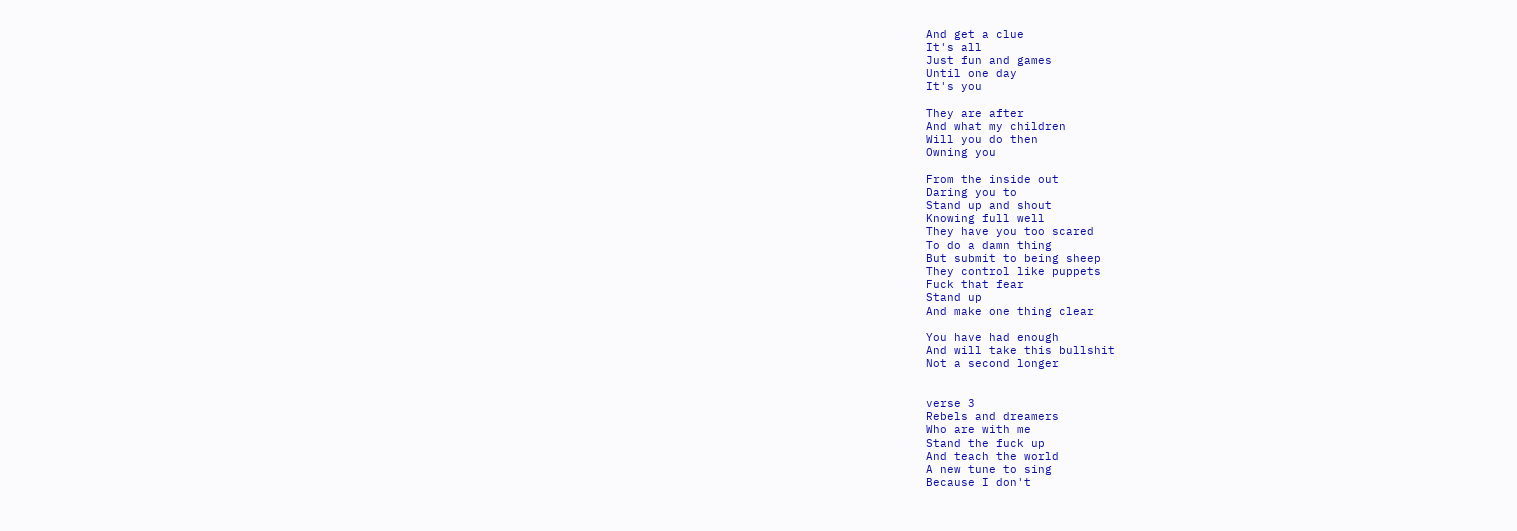And get a clue
It's all
Just fun and games
Until one day
It's you

They are after
And what my children
Will you do then
Owning you

From the inside out
Daring you to
Stand up and shout
Knowing full well
They have you too scared
To do a damn thing
But submit to being sheep
They control like puppets
Fuck that fear
Stand up
And make one thing clear

You have had enough
And will take this bullshit
Not a second longer


verse 3
Rebels and dreamers
Who are with me
Stand the fuck up
And teach the world
A new tune to sing
Because I don't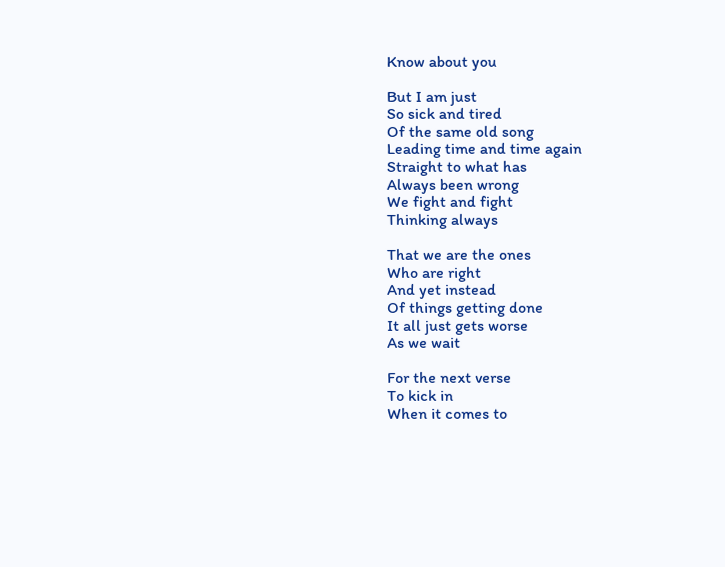Know about you

But I am just
So sick and tired
Of the same old song
Leading time and time again
Straight to what has
Always been wrong
We fight and fight
Thinking always

That we are the ones
Who are right
And yet instead
Of things getting done
It all just gets worse
As we wait

For the next verse
To kick in
When it comes to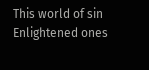This world of sin
Enlightened ones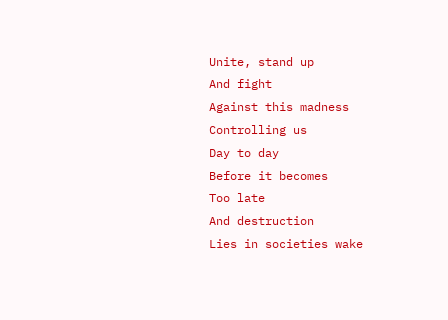Unite, stand up
And fight
Against this madness
Controlling us
Day to day
Before it becomes
Too late
And destruction
Lies in societies wake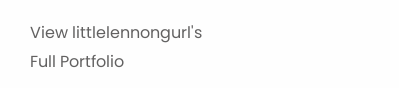View littlelennongurl's Full Portfolio